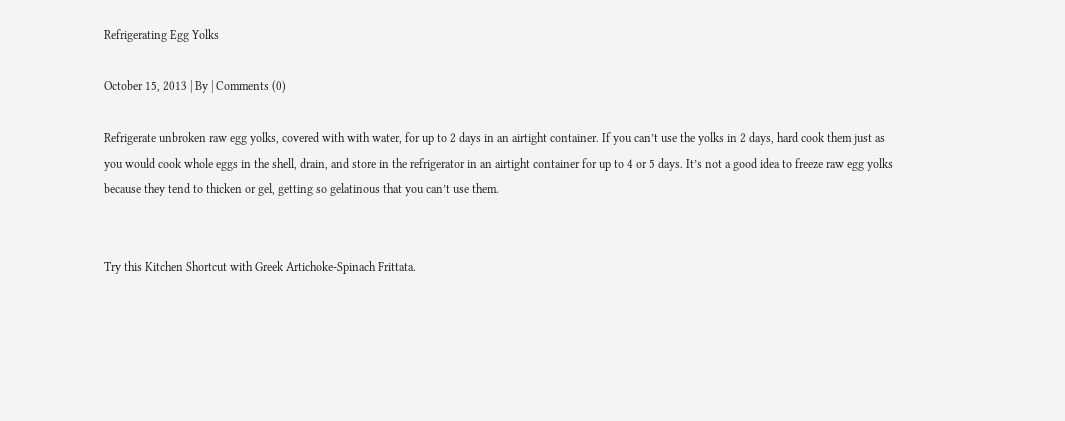Refrigerating Egg Yolks

October 15, 2013 | By | Comments (0)

Refrigerate unbroken raw egg yolks, covered with with water, for up to 2 days in an airtight container. If you can’t use the yolks in 2 days, hard cook them just as you would cook whole eggs in the shell, drain, and store in the refrigerator in an airtight container for up to 4 or 5 days. It’s not a good idea to freeze raw egg yolks because they tend to thicken or gel, getting so gelatinous that you can’t use them.


Try this Kitchen Shortcut with Greek Artichoke-Spinach Frittata.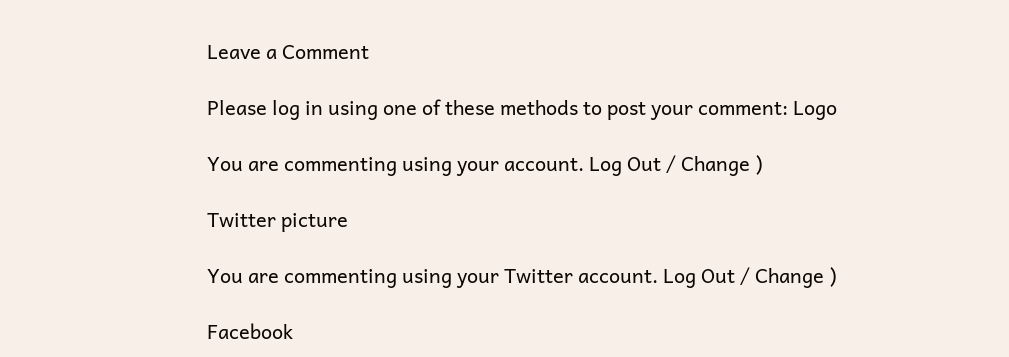Leave a Comment

Please log in using one of these methods to post your comment: Logo

You are commenting using your account. Log Out / Change )

Twitter picture

You are commenting using your Twitter account. Log Out / Change )

Facebook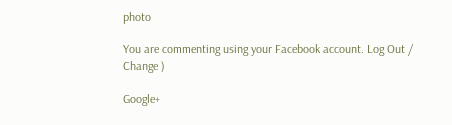photo

You are commenting using your Facebook account. Log Out / Change )

Google+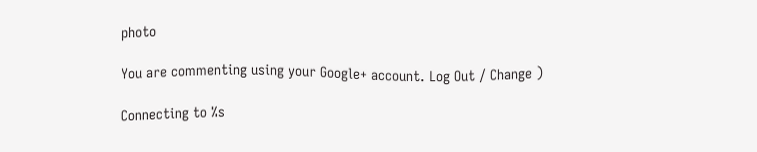photo

You are commenting using your Google+ account. Log Out / Change )

Connecting to %s